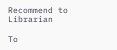Recommend to Librarian

To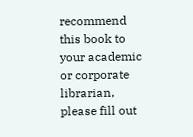recommend this book to your academic or corporate librarian, please fill out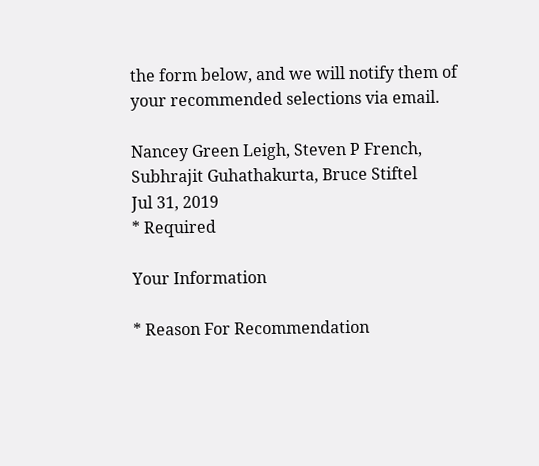the form below, and we will notify them of your recommended selections via email.

Nancey Green Leigh, Steven P French, Subhrajit Guhathakurta, Bruce Stiftel
Jul 31, 2019
* Required

Your Information

* Reason For Recommendation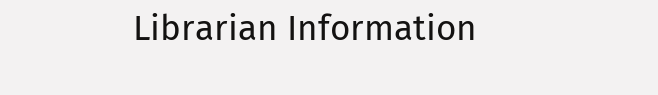Librarian Information